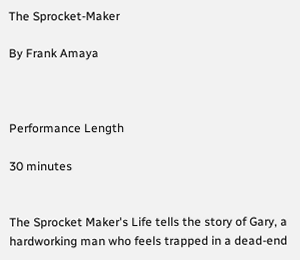The Sprocket-Maker

By Frank Amaya



Performance Length

30 minutes


The Sprocket Maker's Life tells the story of Gary, a hardworking man who feels trapped in a dead-end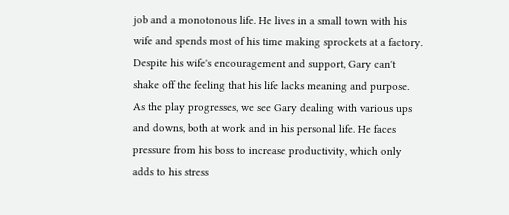job and a monotonous life. He lives in a small town with his wife and spends most of his time making sprockets at a factory. Despite his wife's encouragement and support, Gary can't shake off the feeling that his life lacks meaning and purpose. As the play progresses, we see Gary dealing with various ups and downs, both at work and in his personal life. He faces pressure from his boss to increase productivity, which only adds to his stress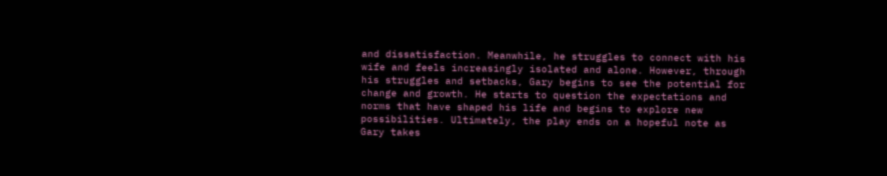and dissatisfaction. Meanwhile, he struggles to connect with his wife and feels increasingly isolated and alone. However, through his struggles and setbacks, Gary begins to see the potential for change and growth. He starts to question the expectations and norms that have shaped his life and begins to explore new possibilities. Ultimately, the play ends on a hopeful note as Gary takes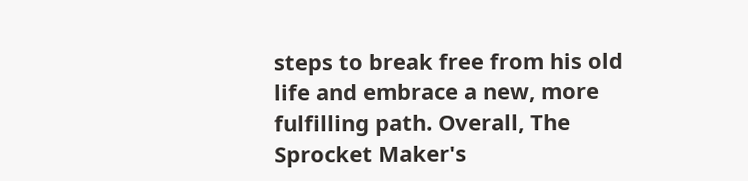steps to break free from his old life and embrace a new, more fulfilling path. Overall, The Sprocket Maker's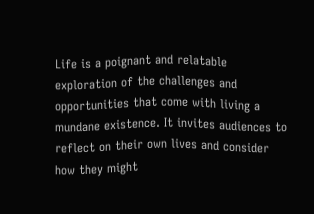Life is a poignant and relatable exploration of the challenges and opportunities that come with living a mundane existence. It invites audiences to reflect on their own lives and consider how they might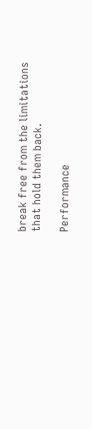break free from the limitations that hold them back.

Performance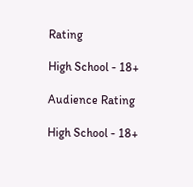Rating

High School - 18+

Audience Rating

High School - 18+